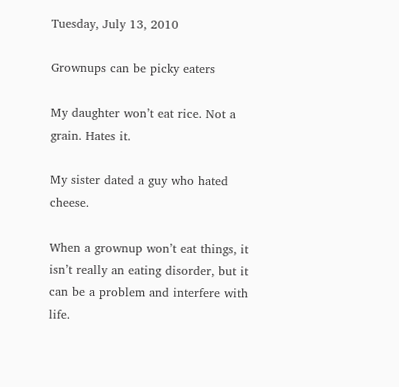Tuesday, July 13, 2010

Grownups can be picky eaters

My daughter won’t eat rice. Not a grain. Hates it.

My sister dated a guy who hated cheese.

When a grownup won’t eat things, it isn’t really an eating disorder, but it can be a problem and interfere with life.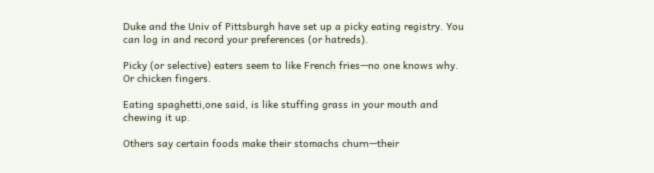Duke and the Univ of Pittsburgh have set up a picky eating registry. You can log in and record your preferences (or hatreds).

Picky (or selective) eaters seem to like French fries—no one knows why. Or chicken fingers.

Eating spaghetti,one said, is like stuffing grass in your mouth and chewing it up.

Others say certain foods make their stomachs churn—their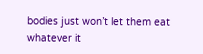bodies just won’t let them eat whatever it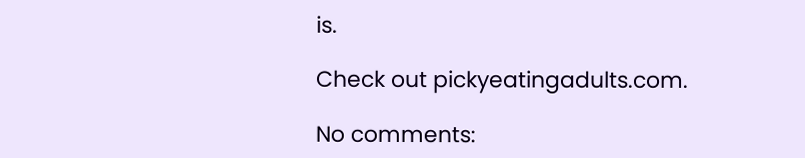is.

Check out pickyeatingadults.com.

No comments: